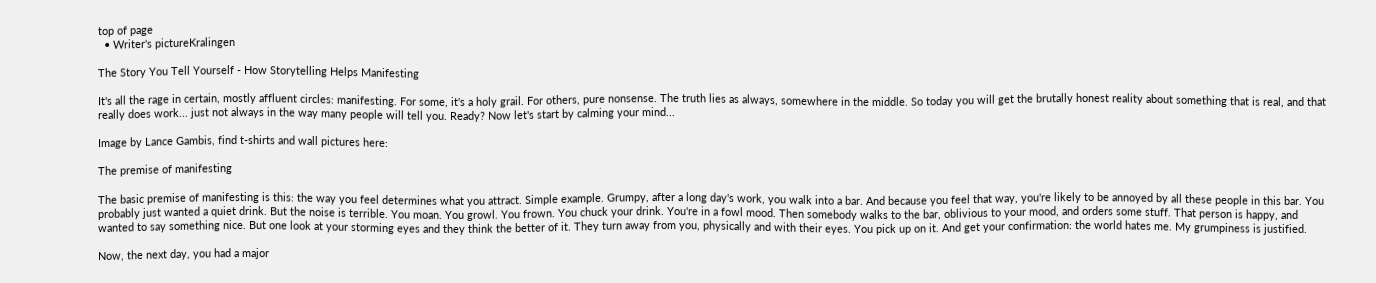top of page
  • Writer's pictureKralingen

The Story You Tell Yourself - How Storytelling Helps Manifesting

It's all the rage in certain, mostly affluent circles: manifesting. For some, it's a holy grail. For others, pure nonsense. The truth lies as always, somewhere in the middle. So today you will get the brutally honest reality about something that is real, and that really does work... just not always in the way many people will tell you. Ready? Now let's start by calming your mind...

Image by Lance Gambis, find t-shirts and wall pictures here:

The premise of manifesting

The basic premise of manifesting is this: the way you feel determines what you attract. Simple example. Grumpy, after a long day's work, you walk into a bar. And because you feel that way, you're likely to be annoyed by all these people in this bar. You probably just wanted a quiet drink. But the noise is terrible. You moan. You growl. You frown. You chuck your drink. You're in a fowl mood. Then somebody walks to the bar, oblivious to your mood, and orders some stuff. That person is happy, and wanted to say something nice. But one look at your storming eyes and they think the better of it. They turn away from you, physically and with their eyes. You pick up on it. And get your confirmation: the world hates me. My grumpiness is justified.

Now, the next day, you had a major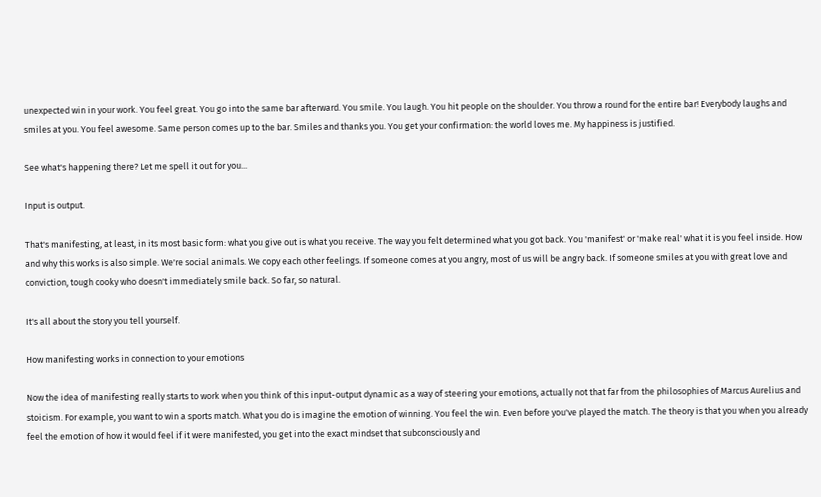unexpected win in your work. You feel great. You go into the same bar afterward. You smile. You laugh. You hit people on the shoulder. You throw a round for the entire bar! Everybody laughs and smiles at you. You feel awesome. Same person comes up to the bar. Smiles and thanks you. You get your confirmation: the world loves me. My happiness is justified.

See what's happening there? Let me spell it out for you...

Input is output.

That's manifesting, at least, in its most basic form: what you give out is what you receive. The way you felt determined what you got back. You 'manifest' or 'make real' what it is you feel inside. How and why this works is also simple. We're social animals. We copy each other feelings. If someone comes at you angry, most of us will be angry back. If someone smiles at you with great love and conviction, tough cooky who doesn't immediately smile back. So far, so natural.

It's all about the story you tell yourself.

How manifesting works in connection to your emotions

Now the idea of manifesting really starts to work when you think of this input-output dynamic as a way of steering your emotions, actually not that far from the philosophies of Marcus Aurelius and stoicism. For example, you want to win a sports match. What you do is imagine the emotion of winning. You feel the win. Even before you've played the match. The theory is that you when you already feel the emotion of how it would feel if it were manifested, you get into the exact mindset that subconsciously and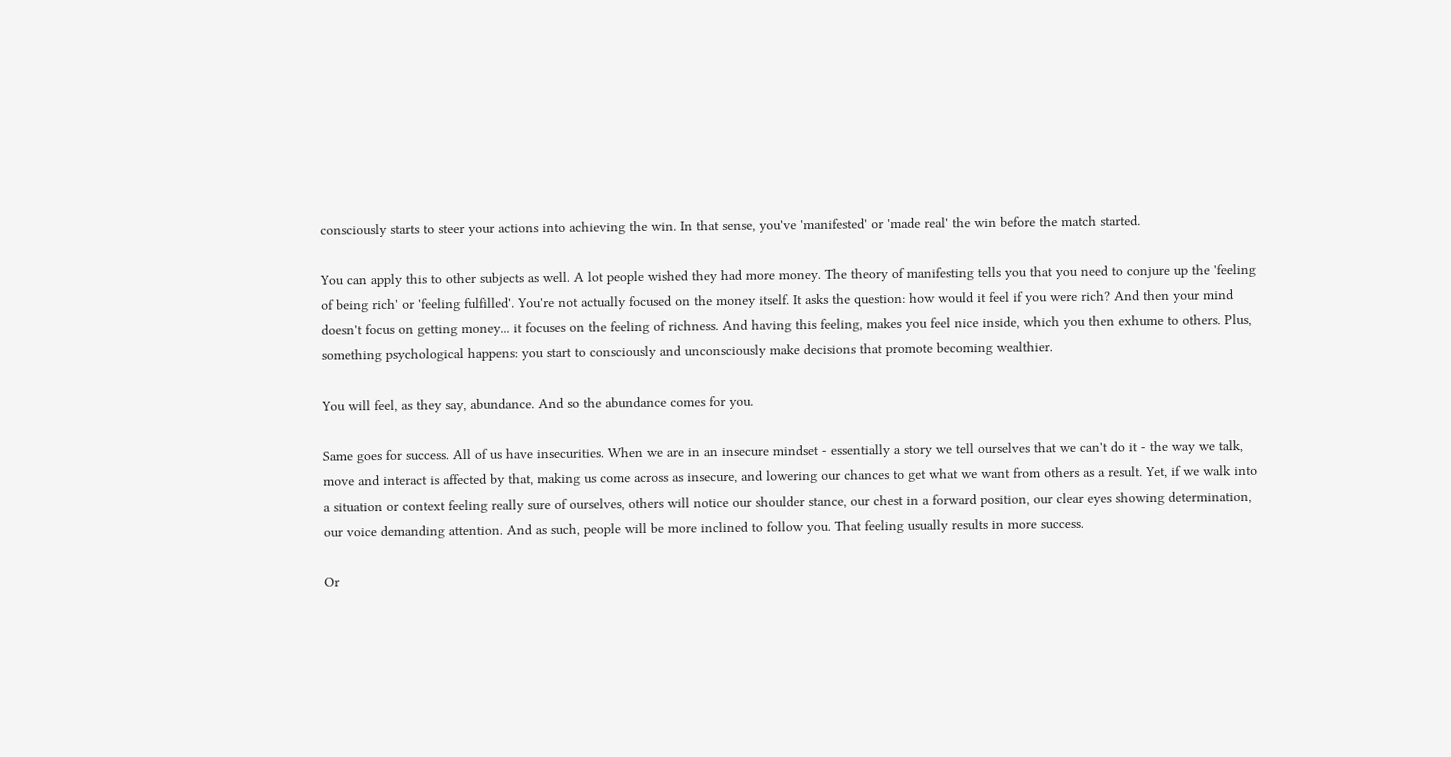consciously starts to steer your actions into achieving the win. In that sense, you've 'manifested' or 'made real' the win before the match started.

You can apply this to other subjects as well. A lot people wished they had more money. The theory of manifesting tells you that you need to conjure up the 'feeling of being rich' or 'feeling fulfilled'. You're not actually focused on the money itself. It asks the question: how would it feel if you were rich? And then your mind doesn't focus on getting money... it focuses on the feeling of richness. And having this feeling, makes you feel nice inside, which you then exhume to others. Plus, something psychological happens: you start to consciously and unconsciously make decisions that promote becoming wealthier.

You will feel, as they say, abundance. And so the abundance comes for you.

Same goes for success. All of us have insecurities. When we are in an insecure mindset - essentially a story we tell ourselves that we can't do it - the way we talk, move and interact is affected by that, making us come across as insecure, and lowering our chances to get what we want from others as a result. Yet, if we walk into a situation or context feeling really sure of ourselves, others will notice our shoulder stance, our chest in a forward position, our clear eyes showing determination, our voice demanding attention. And as such, people will be more inclined to follow you. That feeling usually results in more success.

Or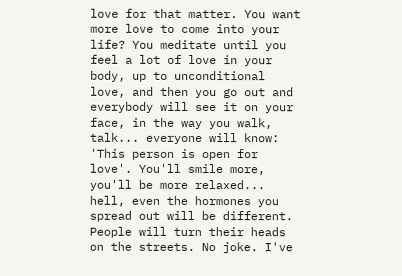love for that matter. You want more love to come into your life? You meditate until you feel a lot of love in your body, up to unconditional love, and then you go out and everybody will see it on your face, in the way you walk, talk... everyone will know: 'This person is open for love'. You'll smile more, you'll be more relaxed... hell, even the hormones you spread out will be different. People will turn their heads on the streets. No joke. I've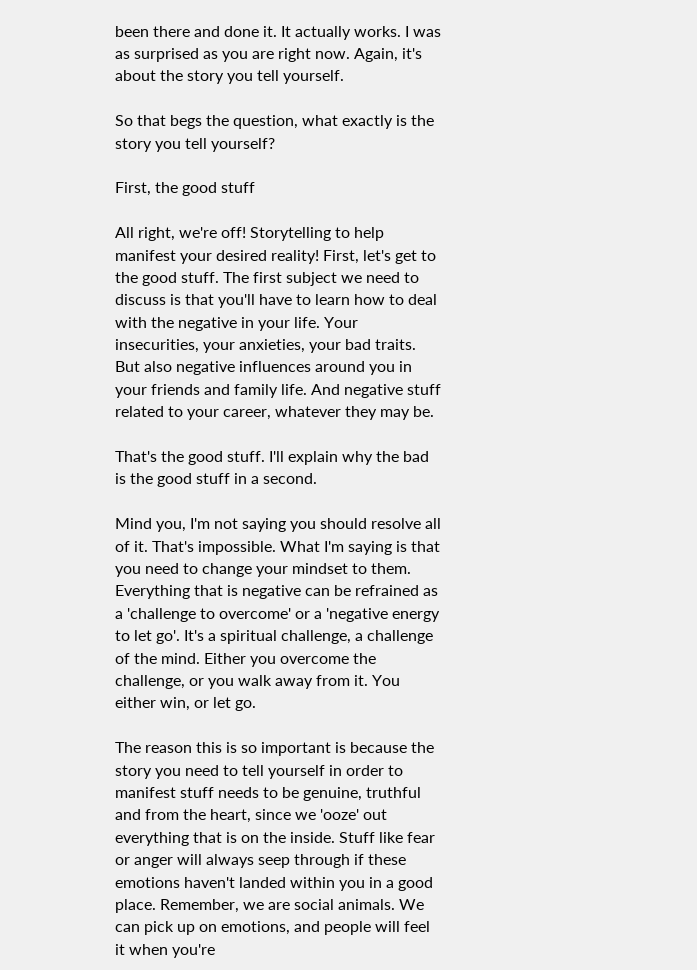been there and done it. It actually works. I was as surprised as you are right now. Again, it's about the story you tell yourself.

So that begs the question, what exactly is the story you tell yourself?

First, the good stuff

All right, we're off! Storytelling to help manifest your desired reality! First, let's get to the good stuff. The first subject we need to discuss is that you'll have to learn how to deal with the negative in your life. Your insecurities, your anxieties, your bad traits. But also negative influences around you in your friends and family life. And negative stuff related to your career, whatever they may be.

That's the good stuff. I'll explain why the bad is the good stuff in a second.

Mind you, I'm not saying you should resolve all of it. That's impossible. What I'm saying is that you need to change your mindset to them. Everything that is negative can be refrained as a 'challenge to overcome' or a 'negative energy to let go'. It's a spiritual challenge, a challenge of the mind. Either you overcome the challenge, or you walk away from it. You either win, or let go.

The reason this is so important is because the story you need to tell yourself in order to manifest stuff needs to be genuine, truthful and from the heart, since we 'ooze' out everything that is on the inside. Stuff like fear or anger will always seep through if these emotions haven't landed within you in a good place. Remember, we are social animals. We can pick up on emotions, and people will feel it when you're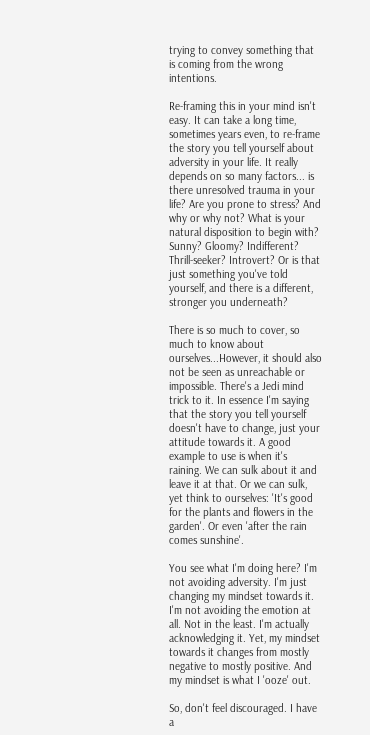trying to convey something that is coming from the wrong intentions.

Re-framing this in your mind isn't easy. It can take a long time, sometimes years even, to re-frame the story you tell yourself about adversity in your life. It really depends on so many factors... is there unresolved trauma in your life? Are you prone to stress? And why or why not? What is your natural disposition to begin with? Sunny? Gloomy? Indifferent? Thrill-seeker? Introvert? Or is that just something you've told yourself, and there is a different, stronger you underneath?

There is so much to cover, so much to know about ourselves...However, it should also not be seen as unreachable or impossible. There's a Jedi mind trick to it. In essence I'm saying that the story you tell yourself doesn't have to change, just your attitude towards it. A good example to use is when it's raining. We can sulk about it and leave it at that. Or we can sulk, yet think to ourselves: 'It's good for the plants and flowers in the garden'. Or even 'after the rain comes sunshine'.

You see what I'm doing here? I'm not avoiding adversity. I'm just changing my mindset towards it. I'm not avoiding the emotion at all. Not in the least. I'm actually acknowledging it. Yet, my mindset towards it changes from mostly negative to mostly positive. And my mindset is what I 'ooze' out.

So, don't feel discouraged. I have a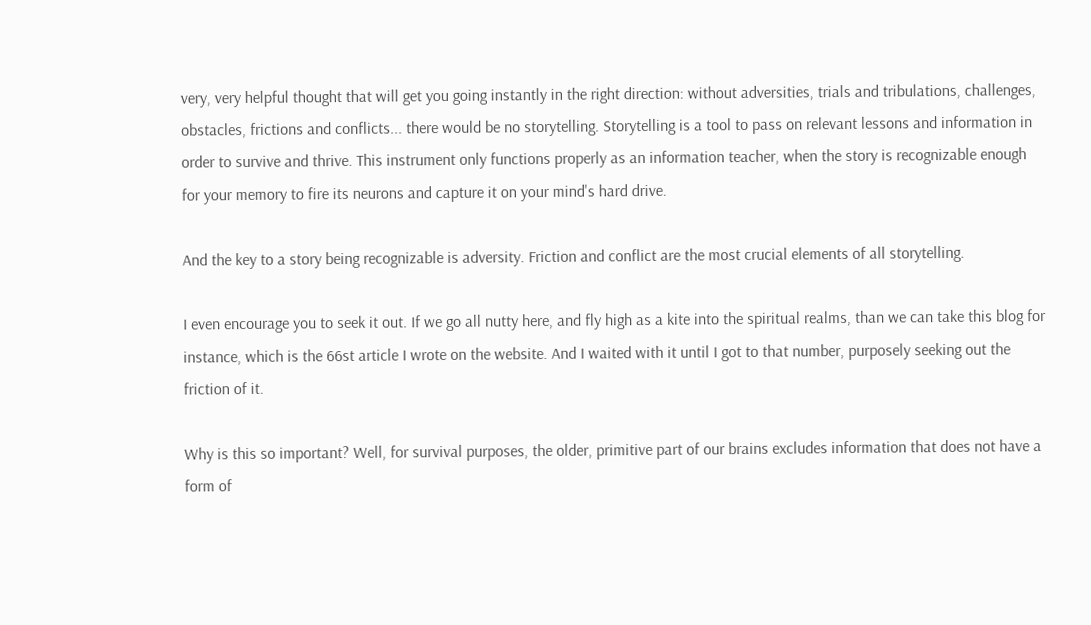very, very helpful thought that will get you going instantly in the right direction: without adversities, trials and tribulations, challenges, obstacles, frictions and conflicts... there would be no storytelling. Storytelling is a tool to pass on relevant lessons and information in order to survive and thrive. This instrument only functions properly as an information teacher, when the story is recognizable enough for your memory to fire its neurons and capture it on your mind's hard drive.

And the key to a story being recognizable is adversity. Friction and conflict are the most crucial elements of all storytelling.

I even encourage you to seek it out. If we go all nutty here, and fly high as a kite into the spiritual realms, than we can take this blog for instance, which is the 66st article I wrote on the website. And I waited with it until I got to that number, purposely seeking out the friction of it.

Why is this so important? Well, for survival purposes, the older, primitive part of our brains excludes information that does not have a form of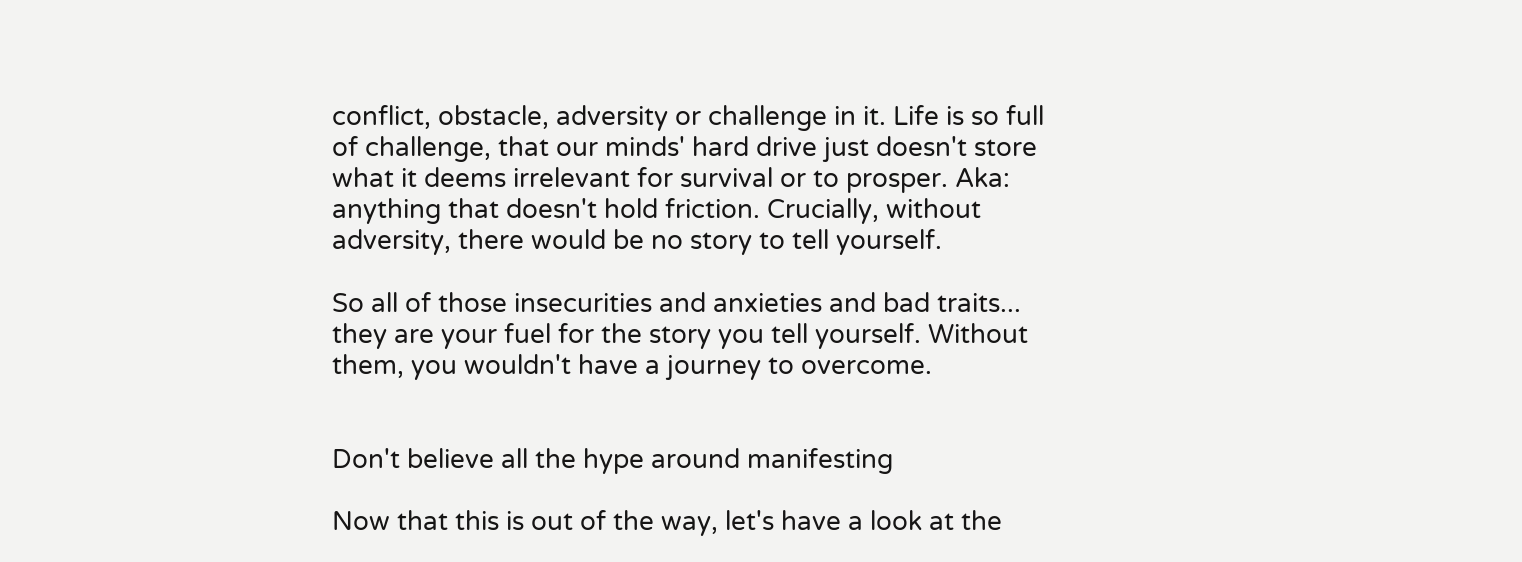conflict, obstacle, adversity or challenge in it. Life is so full of challenge, that our minds' hard drive just doesn't store what it deems irrelevant for survival or to prosper. Aka: anything that doesn't hold friction. Crucially, without adversity, there would be no story to tell yourself.

So all of those insecurities and anxieties and bad traits... they are your fuel for the story you tell yourself. Without them, you wouldn't have a journey to overcome.


Don't believe all the hype around manifesting

Now that this is out of the way, let's have a look at the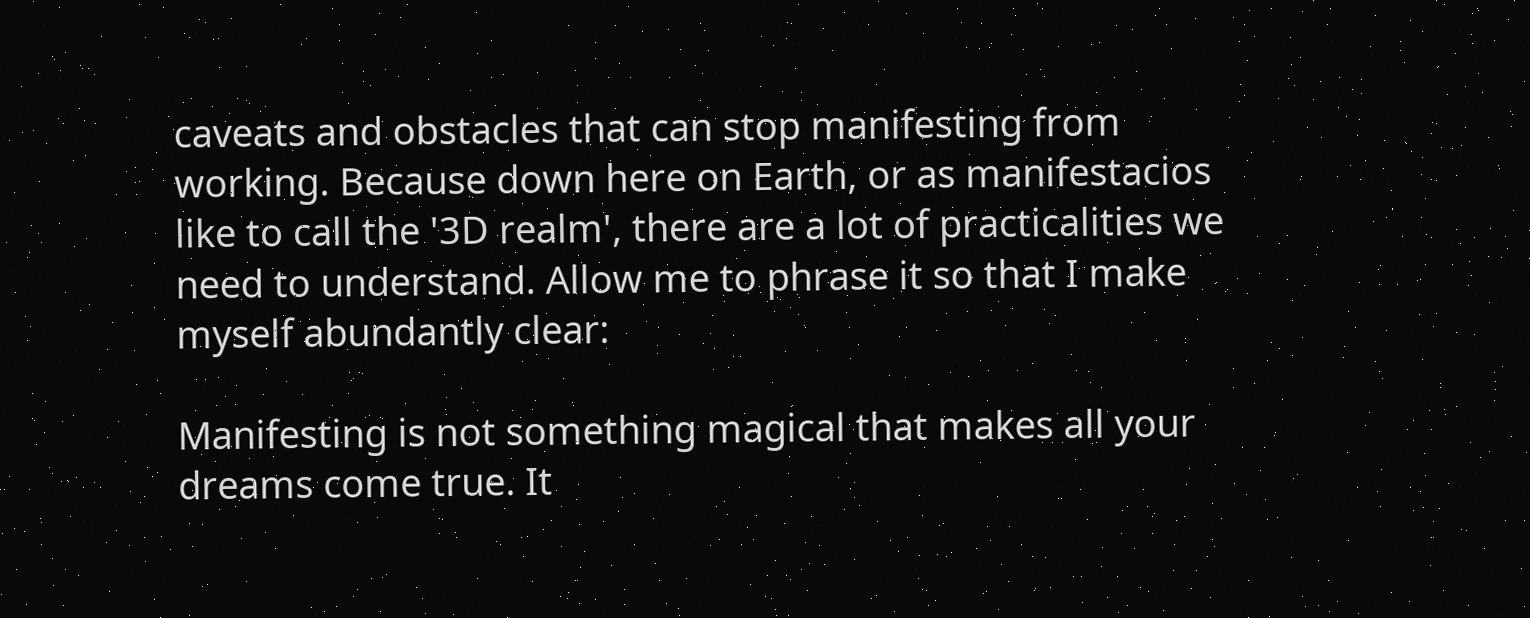caveats and obstacles that can stop manifesting from working. Because down here on Earth, or as manifestacios like to call the '3D realm', there are a lot of practicalities we need to understand. Allow me to phrase it so that I make myself abundantly clear:

Manifesting is not something magical that makes all your dreams come true. It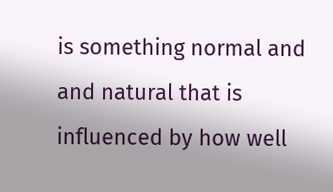is something normal and and natural that is influenced by how well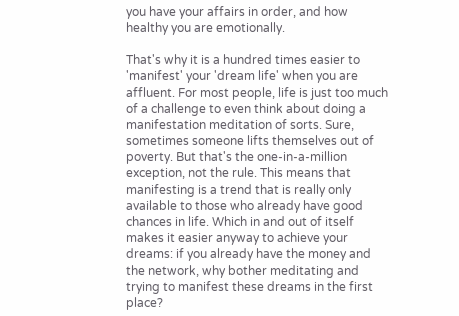you have your affairs in order, and how healthy you are emotionally.

That's why it is a hundred times easier to 'manifest' your 'dream life' when you are affluent. For most people, life is just too much of a challenge to even think about doing a manifestation meditation of sorts. Sure, sometimes someone lifts themselves out of poverty. But that's the one-in-a-million exception, not the rule. This means that manifesting is a trend that is really only available to those who already have good chances in life. Which in and out of itself makes it easier anyway to achieve your dreams: if you already have the money and the network, why bother meditating and trying to manifest these dreams in the first place?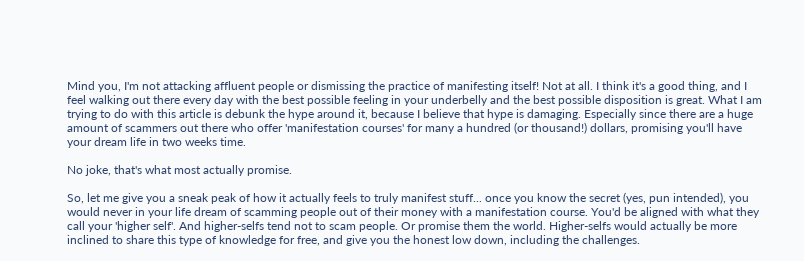Mind you, I'm not attacking affluent people or dismissing the practice of manifesting itself! Not at all. I think it's a good thing, and I feel walking out there every day with the best possible feeling in your underbelly and the best possible disposition is great. What I am trying to do with this article is debunk the hype around it, because I believe that hype is damaging. Especially since there are a huge amount of scammers out there who offer 'manifestation courses' for many a hundred (or thousand!) dollars, promising you'll have your dream life in two weeks time.

No joke, that's what most actually promise.

So, let me give you a sneak peak of how it actually feels to truly manifest stuff... once you know the secret (yes, pun intended), you would never in your life dream of scamming people out of their money with a manifestation course. You'd be aligned with what they call your 'higher self'. And higher-selfs tend not to scam people. Or promise them the world. Higher-selfs would actually be more inclined to share this type of knowledge for free, and give you the honest low down, including the challenges.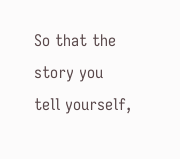So that the story you tell yourself,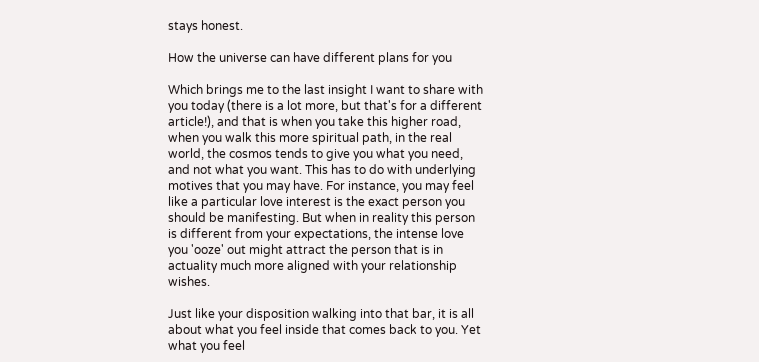stays honest.

How the universe can have different plans for you

Which brings me to the last insight I want to share with you today (there is a lot more, but that's for a different article!), and that is when you take this higher road, when you walk this more spiritual path, in the real world, the cosmos tends to give you what you need, and not what you want. This has to do with underlying motives that you may have. For instance, you may feel like a particular love interest is the exact person you should be manifesting. But when in reality this person is different from your expectations, the intense love you 'ooze' out might attract the person that is in actuality much more aligned with your relationship wishes.

Just like your disposition walking into that bar, it is all about what you feel inside that comes back to you. Yet what you feel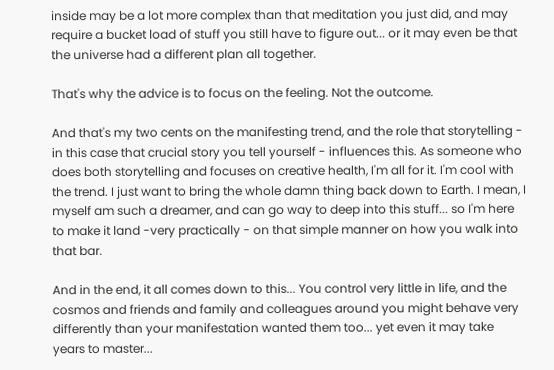inside may be a lot more complex than that meditation you just did, and may require a bucket load of stuff you still have to figure out... or it may even be that the universe had a different plan all together.

That's why the advice is to focus on the feeling. Not the outcome.

And that's my two cents on the manifesting trend, and the role that storytelling - in this case that crucial story you tell yourself - influences this. As someone who does both storytelling and focuses on creative health, I'm all for it. I'm cool with the trend. I just want to bring the whole damn thing back down to Earth. I mean, I myself am such a dreamer, and can go way to deep into this stuff... so I'm here to make it land -very practically - on that simple manner on how you walk into that bar.

And in the end, it all comes down to this... You control very little in life, and the cosmos and friends and family and colleagues around you might behave very differently than your manifestation wanted them too... yet even it may take years to master...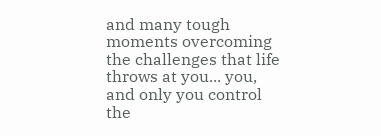and many tough moments overcoming the challenges that life throws at you... you, and only you control the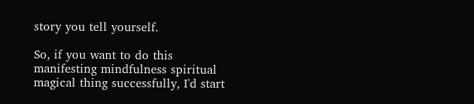story you tell yourself.

So, if you want to do this manifesting mindfulness spiritual magical thing successfully, I'd start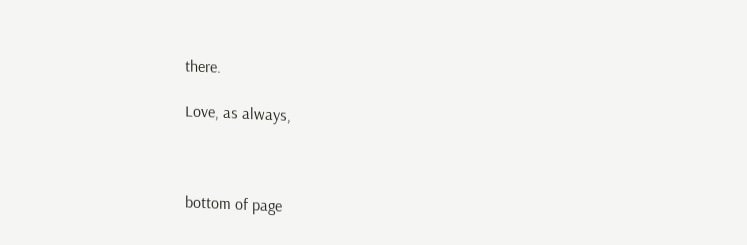there.

Love, as always,



bottom of page